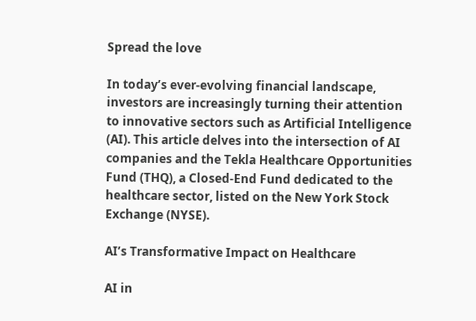Spread the love

In today’s ever-evolving financial landscape, investors are increasingly turning their attention to innovative sectors such as Artificial Intelligence (AI). This article delves into the intersection of AI companies and the Tekla Healthcare Opportunities Fund (THQ), a Closed-End Fund dedicated to the healthcare sector, listed on the New York Stock Exchange (NYSE).

AI’s Transformative Impact on Healthcare

AI in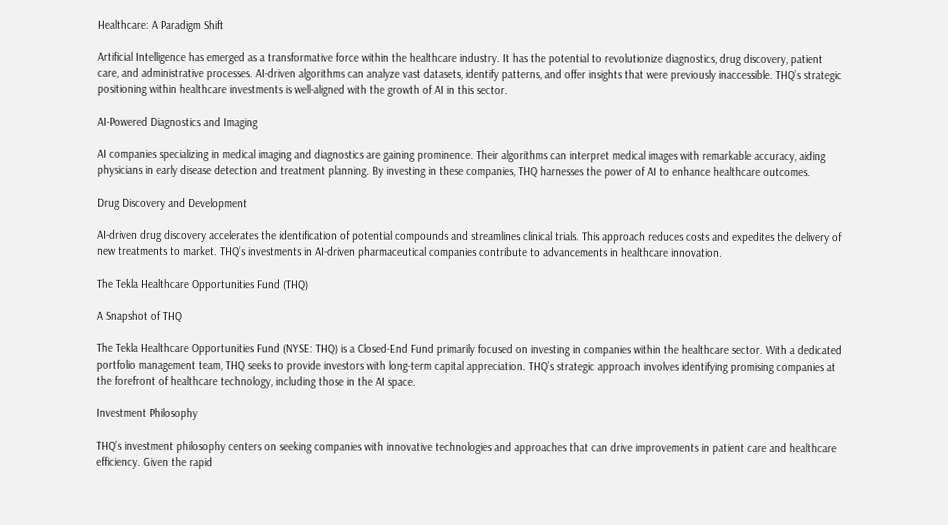Healthcare: A Paradigm Shift

Artificial Intelligence has emerged as a transformative force within the healthcare industry. It has the potential to revolutionize diagnostics, drug discovery, patient care, and administrative processes. AI-driven algorithms can analyze vast datasets, identify patterns, and offer insights that were previously inaccessible. THQ’s strategic positioning within healthcare investments is well-aligned with the growth of AI in this sector.

AI-Powered Diagnostics and Imaging

AI companies specializing in medical imaging and diagnostics are gaining prominence. Their algorithms can interpret medical images with remarkable accuracy, aiding physicians in early disease detection and treatment planning. By investing in these companies, THQ harnesses the power of AI to enhance healthcare outcomes.

Drug Discovery and Development

AI-driven drug discovery accelerates the identification of potential compounds and streamlines clinical trials. This approach reduces costs and expedites the delivery of new treatments to market. THQ’s investments in AI-driven pharmaceutical companies contribute to advancements in healthcare innovation.

The Tekla Healthcare Opportunities Fund (THQ)

A Snapshot of THQ

The Tekla Healthcare Opportunities Fund (NYSE: THQ) is a Closed-End Fund primarily focused on investing in companies within the healthcare sector. With a dedicated portfolio management team, THQ seeks to provide investors with long-term capital appreciation. THQ’s strategic approach involves identifying promising companies at the forefront of healthcare technology, including those in the AI space.

Investment Philosophy

THQ’s investment philosophy centers on seeking companies with innovative technologies and approaches that can drive improvements in patient care and healthcare efficiency. Given the rapid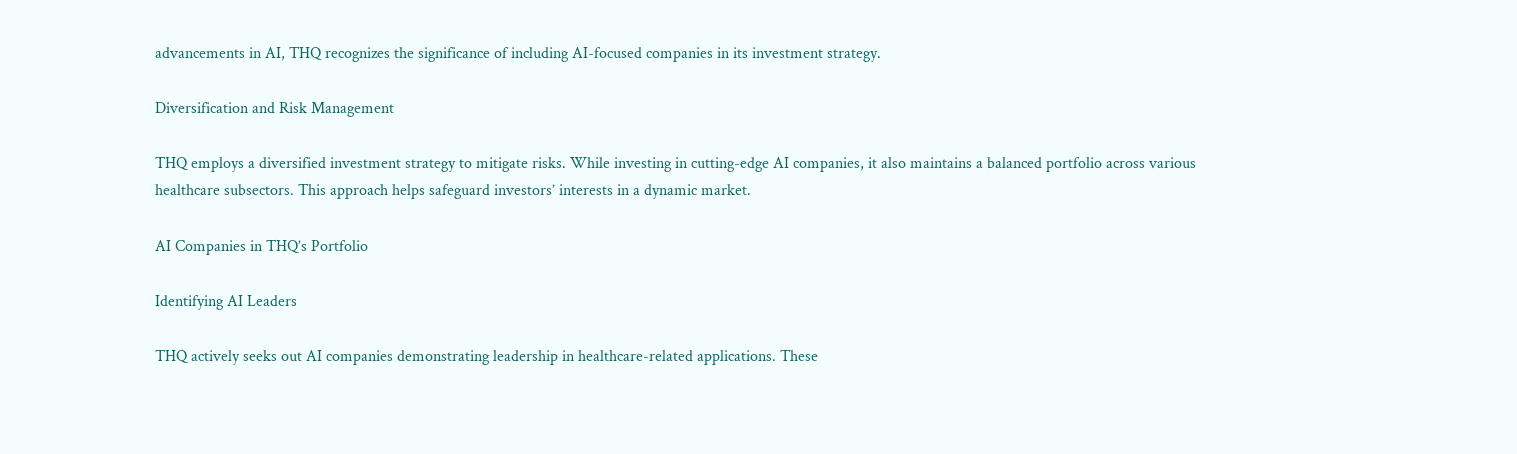advancements in AI, THQ recognizes the significance of including AI-focused companies in its investment strategy.

Diversification and Risk Management

THQ employs a diversified investment strategy to mitigate risks. While investing in cutting-edge AI companies, it also maintains a balanced portfolio across various healthcare subsectors. This approach helps safeguard investors’ interests in a dynamic market.

AI Companies in THQ’s Portfolio

Identifying AI Leaders

THQ actively seeks out AI companies demonstrating leadership in healthcare-related applications. These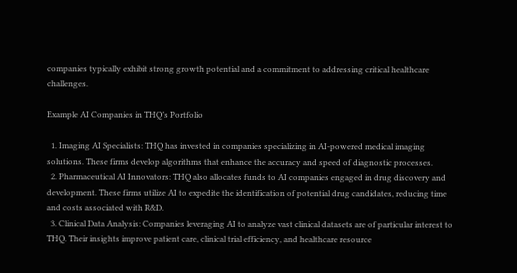companies typically exhibit strong growth potential and a commitment to addressing critical healthcare challenges.

Example AI Companies in THQ’s Portfolio

  1. Imaging AI Specialists: THQ has invested in companies specializing in AI-powered medical imaging solutions. These firms develop algorithms that enhance the accuracy and speed of diagnostic processes.
  2. Pharmaceutical AI Innovators: THQ also allocates funds to AI companies engaged in drug discovery and development. These firms utilize AI to expedite the identification of potential drug candidates, reducing time and costs associated with R&D.
  3. Clinical Data Analysis: Companies leveraging AI to analyze vast clinical datasets are of particular interest to THQ. Their insights improve patient care, clinical trial efficiency, and healthcare resource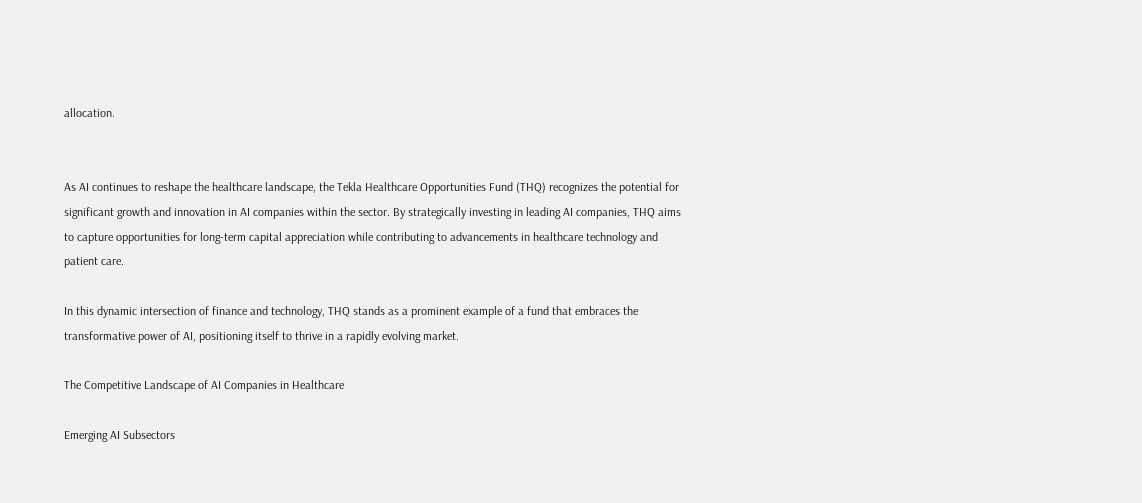allocation.


As AI continues to reshape the healthcare landscape, the Tekla Healthcare Opportunities Fund (THQ) recognizes the potential for significant growth and innovation in AI companies within the sector. By strategically investing in leading AI companies, THQ aims to capture opportunities for long-term capital appreciation while contributing to advancements in healthcare technology and patient care.

In this dynamic intersection of finance and technology, THQ stands as a prominent example of a fund that embraces the transformative power of AI, positioning itself to thrive in a rapidly evolving market.

The Competitive Landscape of AI Companies in Healthcare

Emerging AI Subsectors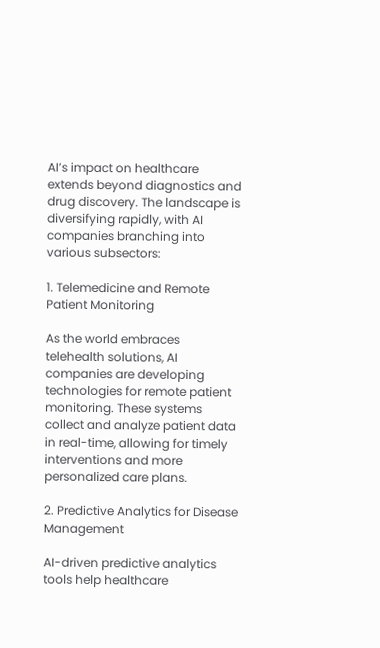AI’s impact on healthcare extends beyond diagnostics and drug discovery. The landscape is diversifying rapidly, with AI companies branching into various subsectors:

1. Telemedicine and Remote Patient Monitoring

As the world embraces telehealth solutions, AI companies are developing technologies for remote patient monitoring. These systems collect and analyze patient data in real-time, allowing for timely interventions and more personalized care plans.

2. Predictive Analytics for Disease Management

AI-driven predictive analytics tools help healthcare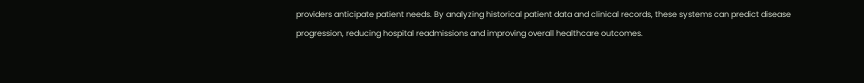providers anticipate patient needs. By analyzing historical patient data and clinical records, these systems can predict disease progression, reducing hospital readmissions and improving overall healthcare outcomes.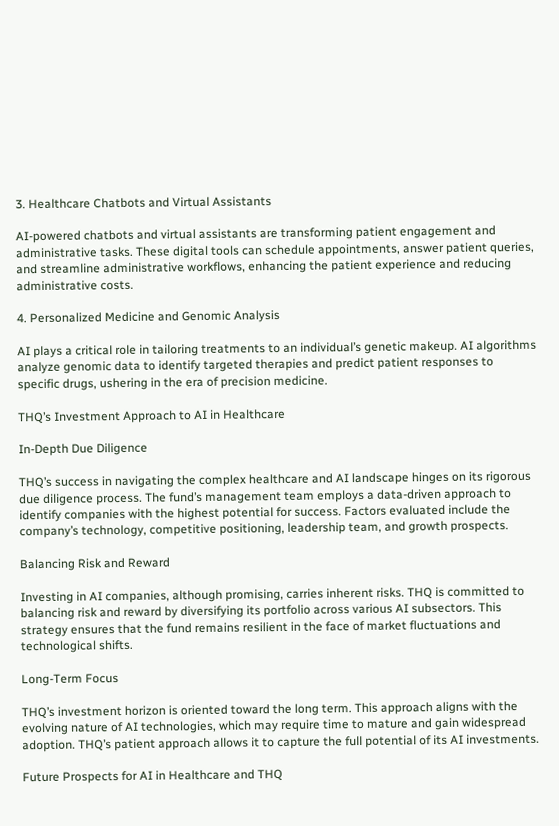3. Healthcare Chatbots and Virtual Assistants

AI-powered chatbots and virtual assistants are transforming patient engagement and administrative tasks. These digital tools can schedule appointments, answer patient queries, and streamline administrative workflows, enhancing the patient experience and reducing administrative costs.

4. Personalized Medicine and Genomic Analysis

AI plays a critical role in tailoring treatments to an individual’s genetic makeup. AI algorithms analyze genomic data to identify targeted therapies and predict patient responses to specific drugs, ushering in the era of precision medicine.

THQ’s Investment Approach to AI in Healthcare

In-Depth Due Diligence

THQ’s success in navigating the complex healthcare and AI landscape hinges on its rigorous due diligence process. The fund’s management team employs a data-driven approach to identify companies with the highest potential for success. Factors evaluated include the company’s technology, competitive positioning, leadership team, and growth prospects.

Balancing Risk and Reward

Investing in AI companies, although promising, carries inherent risks. THQ is committed to balancing risk and reward by diversifying its portfolio across various AI subsectors. This strategy ensures that the fund remains resilient in the face of market fluctuations and technological shifts.

Long-Term Focus

THQ’s investment horizon is oriented toward the long term. This approach aligns with the evolving nature of AI technologies, which may require time to mature and gain widespread adoption. THQ’s patient approach allows it to capture the full potential of its AI investments.

Future Prospects for AI in Healthcare and THQ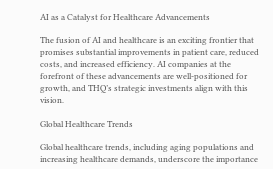AI as a Catalyst for Healthcare Advancements

The fusion of AI and healthcare is an exciting frontier that promises substantial improvements in patient care, reduced costs, and increased efficiency. AI companies at the forefront of these advancements are well-positioned for growth, and THQ’s strategic investments align with this vision.

Global Healthcare Trends

Global healthcare trends, including aging populations and increasing healthcare demands, underscore the importance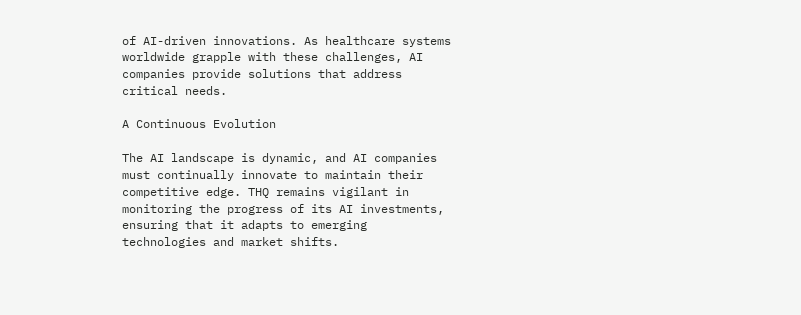of AI-driven innovations. As healthcare systems worldwide grapple with these challenges, AI companies provide solutions that address critical needs.

A Continuous Evolution

The AI landscape is dynamic, and AI companies must continually innovate to maintain their competitive edge. THQ remains vigilant in monitoring the progress of its AI investments, ensuring that it adapts to emerging technologies and market shifts.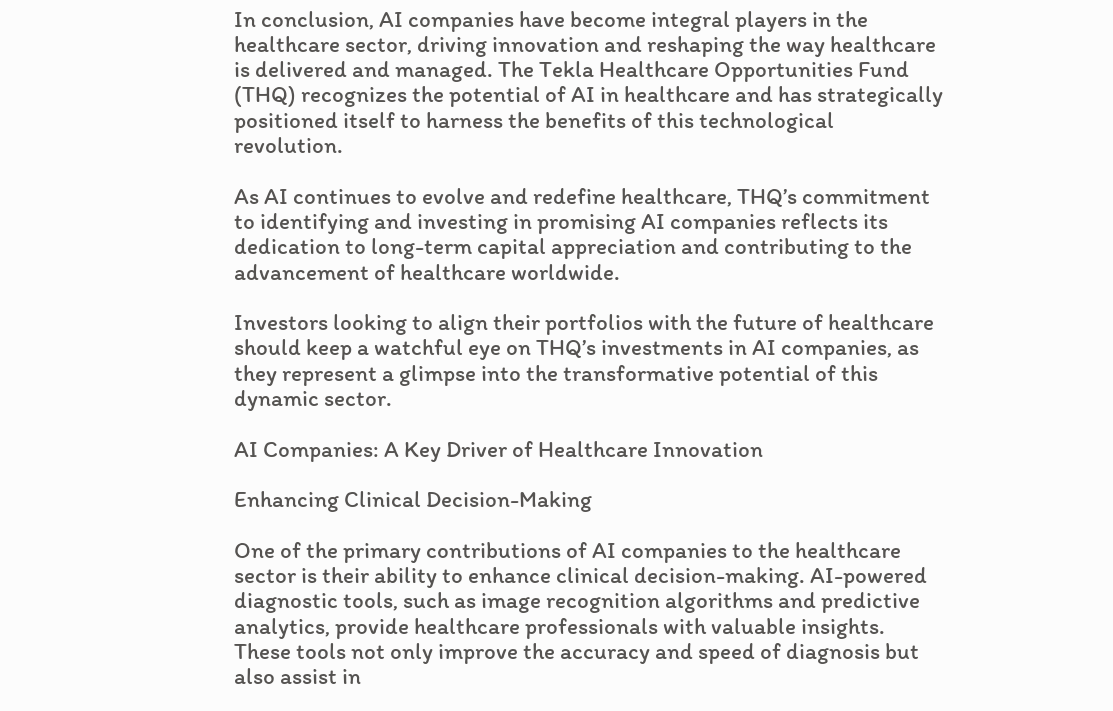In conclusion, AI companies have become integral players in the healthcare sector, driving innovation and reshaping the way healthcare is delivered and managed. The Tekla Healthcare Opportunities Fund (THQ) recognizes the potential of AI in healthcare and has strategically positioned itself to harness the benefits of this technological revolution.

As AI continues to evolve and redefine healthcare, THQ’s commitment to identifying and investing in promising AI companies reflects its dedication to long-term capital appreciation and contributing to the advancement of healthcare worldwide.

Investors looking to align their portfolios with the future of healthcare should keep a watchful eye on THQ’s investments in AI companies, as they represent a glimpse into the transformative potential of this dynamic sector.

AI Companies: A Key Driver of Healthcare Innovation

Enhancing Clinical Decision-Making

One of the primary contributions of AI companies to the healthcare sector is their ability to enhance clinical decision-making. AI-powered diagnostic tools, such as image recognition algorithms and predictive analytics, provide healthcare professionals with valuable insights. These tools not only improve the accuracy and speed of diagnosis but also assist in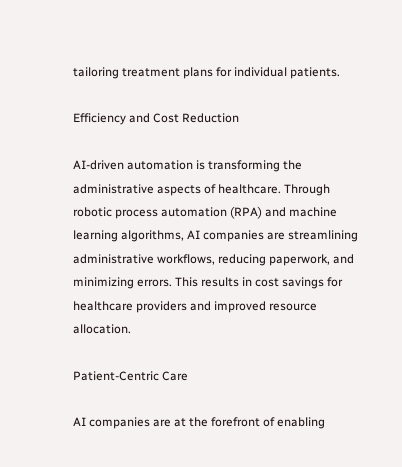tailoring treatment plans for individual patients.

Efficiency and Cost Reduction

AI-driven automation is transforming the administrative aspects of healthcare. Through robotic process automation (RPA) and machine learning algorithms, AI companies are streamlining administrative workflows, reducing paperwork, and minimizing errors. This results in cost savings for healthcare providers and improved resource allocation.

Patient-Centric Care

AI companies are at the forefront of enabling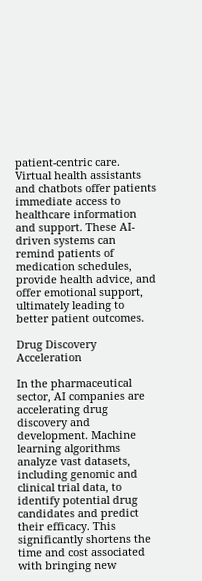patient-centric care. Virtual health assistants and chatbots offer patients immediate access to healthcare information and support. These AI-driven systems can remind patients of medication schedules, provide health advice, and offer emotional support, ultimately leading to better patient outcomes.

Drug Discovery Acceleration

In the pharmaceutical sector, AI companies are accelerating drug discovery and development. Machine learning algorithms analyze vast datasets, including genomic and clinical trial data, to identify potential drug candidates and predict their efficacy. This significantly shortens the time and cost associated with bringing new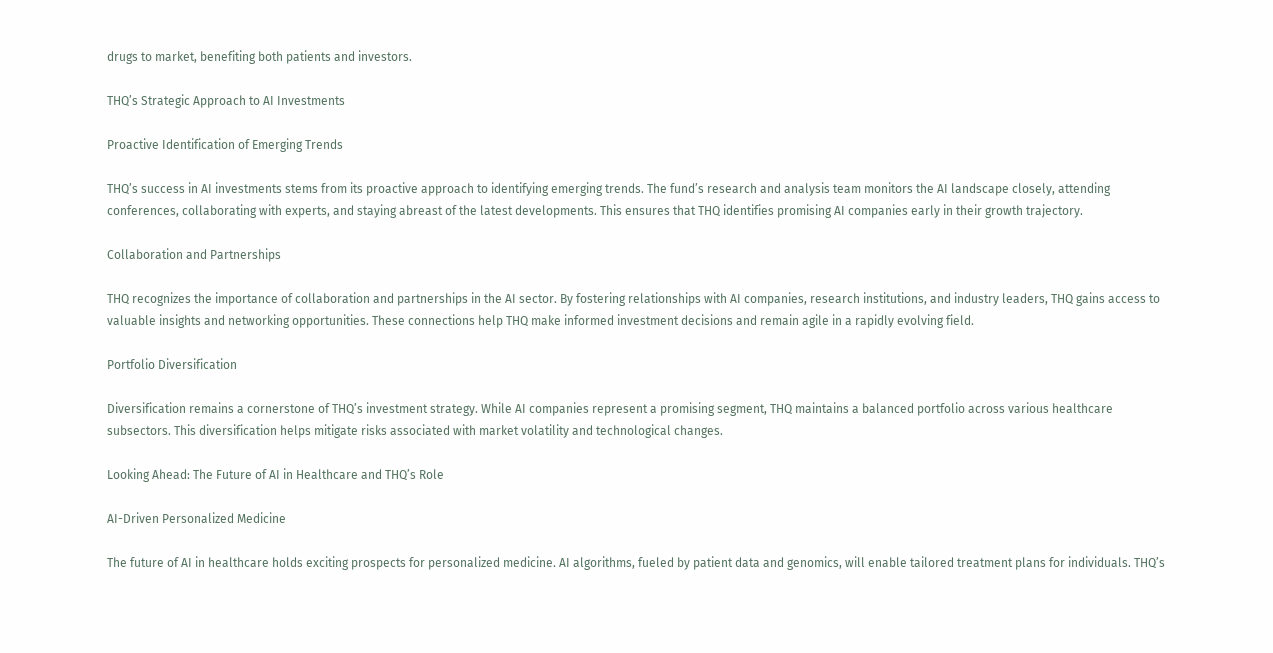drugs to market, benefiting both patients and investors.

THQ’s Strategic Approach to AI Investments

Proactive Identification of Emerging Trends

THQ’s success in AI investments stems from its proactive approach to identifying emerging trends. The fund’s research and analysis team monitors the AI landscape closely, attending conferences, collaborating with experts, and staying abreast of the latest developments. This ensures that THQ identifies promising AI companies early in their growth trajectory.

Collaboration and Partnerships

THQ recognizes the importance of collaboration and partnerships in the AI sector. By fostering relationships with AI companies, research institutions, and industry leaders, THQ gains access to valuable insights and networking opportunities. These connections help THQ make informed investment decisions and remain agile in a rapidly evolving field.

Portfolio Diversification

Diversification remains a cornerstone of THQ’s investment strategy. While AI companies represent a promising segment, THQ maintains a balanced portfolio across various healthcare subsectors. This diversification helps mitigate risks associated with market volatility and technological changes.

Looking Ahead: The Future of AI in Healthcare and THQ’s Role

AI-Driven Personalized Medicine

The future of AI in healthcare holds exciting prospects for personalized medicine. AI algorithms, fueled by patient data and genomics, will enable tailored treatment plans for individuals. THQ’s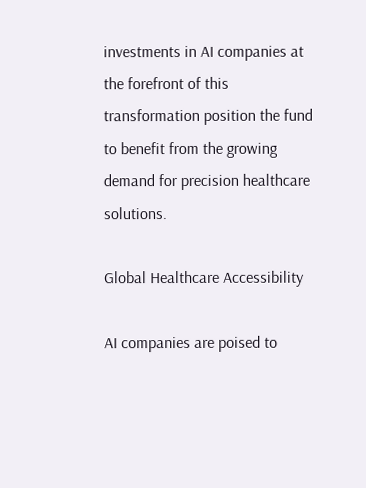investments in AI companies at the forefront of this transformation position the fund to benefit from the growing demand for precision healthcare solutions.

Global Healthcare Accessibility

AI companies are poised to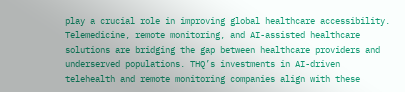play a crucial role in improving global healthcare accessibility. Telemedicine, remote monitoring, and AI-assisted healthcare solutions are bridging the gap between healthcare providers and underserved populations. THQ’s investments in AI-driven telehealth and remote monitoring companies align with these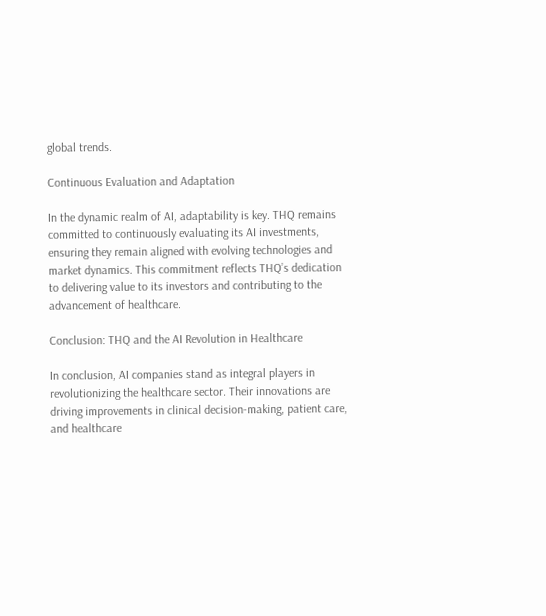global trends.

Continuous Evaluation and Adaptation

In the dynamic realm of AI, adaptability is key. THQ remains committed to continuously evaluating its AI investments, ensuring they remain aligned with evolving technologies and market dynamics. This commitment reflects THQ’s dedication to delivering value to its investors and contributing to the advancement of healthcare.

Conclusion: THQ and the AI Revolution in Healthcare

In conclusion, AI companies stand as integral players in revolutionizing the healthcare sector. Their innovations are driving improvements in clinical decision-making, patient care, and healthcare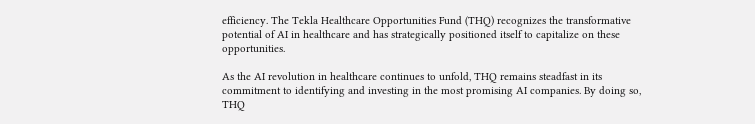efficiency. The Tekla Healthcare Opportunities Fund (THQ) recognizes the transformative potential of AI in healthcare and has strategically positioned itself to capitalize on these opportunities.

As the AI revolution in healthcare continues to unfold, THQ remains steadfast in its commitment to identifying and investing in the most promising AI companies. By doing so, THQ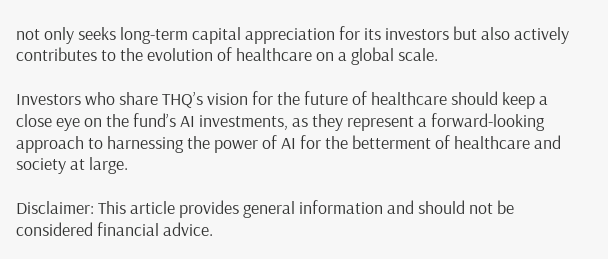not only seeks long-term capital appreciation for its investors but also actively contributes to the evolution of healthcare on a global scale.

Investors who share THQ’s vision for the future of healthcare should keep a close eye on the fund’s AI investments, as they represent a forward-looking approach to harnessing the power of AI for the betterment of healthcare and society at large.

Disclaimer: This article provides general information and should not be considered financial advice.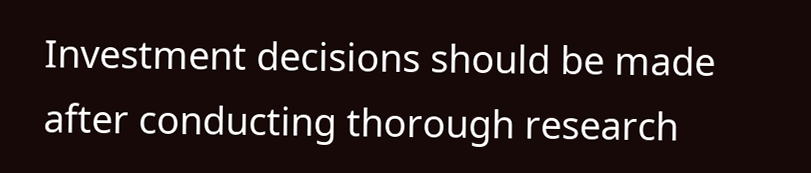Investment decisions should be made after conducting thorough research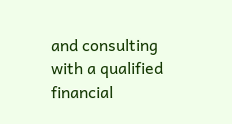and consulting with a qualified financial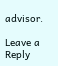advisor.

Leave a Reply